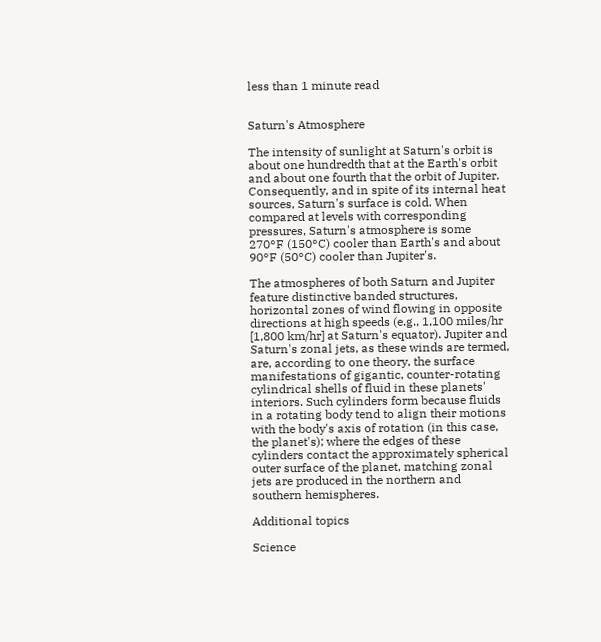less than 1 minute read


Saturn's Atmosphere

The intensity of sunlight at Saturn's orbit is about one hundredth that at the Earth's orbit and about one fourth that the orbit of Jupiter. Consequently, and in spite of its internal heat sources, Saturn's surface is cold. When compared at levels with corresponding pressures, Saturn's atmosphere is some 270°F (150°C) cooler than Earth's and about 90°F (50°C) cooler than Jupiter's.

The atmospheres of both Saturn and Jupiter feature distinctive banded structures, horizontal zones of wind flowing in opposite directions at high speeds (e.g., 1,100 miles/hr [1,800 km/hr] at Saturn's equator). Jupiter and Saturn's zonal jets, as these winds are termed, are, according to one theory, the surface manifestations of gigantic, counter-rotating cylindrical shells of fluid in these planets' interiors. Such cylinders form because fluids in a rotating body tend to align their motions with the body's axis of rotation (in this case, the planet's); where the edges of these cylinders contact the approximately spherical outer surface of the planet, matching zonal jets are produced in the northern and southern hemispheres.

Additional topics

Science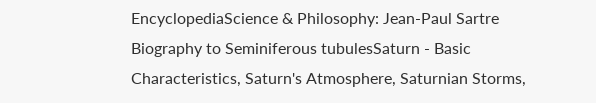EncyclopediaScience & Philosophy: Jean-Paul Sartre Biography to Seminiferous tubulesSaturn - Basic Characteristics, Saturn's Atmosphere, Saturnian Storms,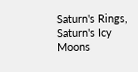Saturn's Rings, Saturn's Icy Moons